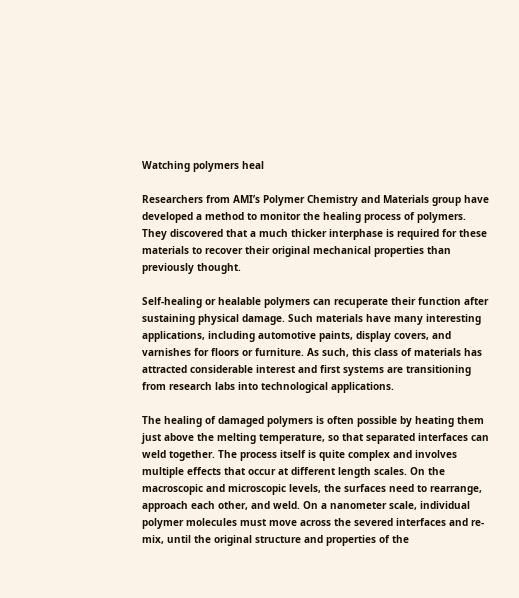Watching polymers heal

Researchers from AMI’s Polymer Chemistry and Materials group have developed a method to monitor the healing process of polymers. They discovered that a much thicker interphase is required for these materials to recover their original mechanical properties than previously thought.

Self-healing or healable polymers can recuperate their function after sustaining physical damage. Such materials have many interesting applications, including automotive paints, display covers, and varnishes for floors or furniture. As such, this class of materials has attracted considerable interest and first systems are transitioning from research labs into technological applications.

The healing of damaged polymers is often possible by heating them just above the melting temperature, so that separated interfaces can weld together. The process itself is quite complex and involves multiple effects that occur at different length scales. On the macroscopic and microscopic levels, the surfaces need to rearrange, approach each other, and weld. On a nanometer scale, individual polymer molecules must move across the severed interfaces and re-mix, until the original structure and properties of the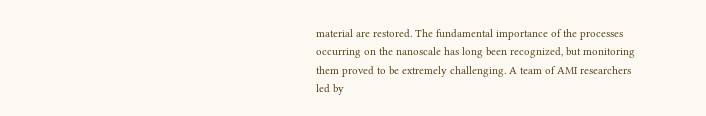material are restored. The fundamental importance of the processes occurring on the nanoscale has long been recognized, but monitoring them proved to be extremely challenging. A team of AMI researchers led by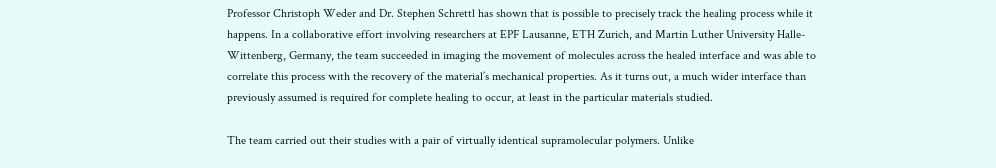Professor Christoph Weder and Dr. Stephen Schrettl has shown that is possible to precisely track the healing process while it happens. In a collaborative effort involving researchers at EPF Lausanne, ETH Zurich, and Martin Luther University Halle-Wittenberg, Germany, the team succeeded in imaging the movement of molecules across the healed interface and was able to correlate this process with the recovery of the material’s mechanical properties. As it turns out, a much wider interface than previously assumed is required for complete healing to occur, at least in the particular materials studied.

The team carried out their studies with a pair of virtually identical supramolecular polymers. Unlike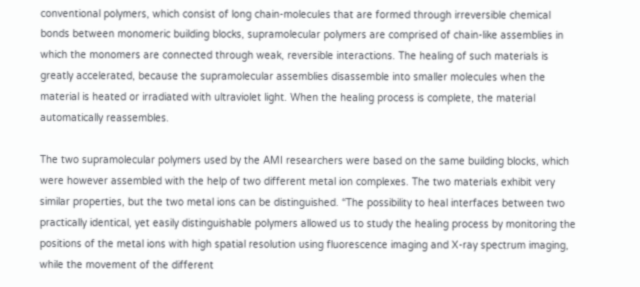conventional polymers, which consist of long chain-molecules that are formed through irreversible chemical bonds between monomeric building blocks, supramolecular polymers are comprised of chain-like assemblies in which the monomers are connected through weak, reversible interactions. The healing of such materials is greatly accelerated, because the supramolecular assemblies disassemble into smaller molecules when the material is heated or irradiated with ultraviolet light. When the healing process is complete, the material automatically reassembles.

The two supramolecular polymers used by the AMI researchers were based on the same building blocks, which were however assembled with the help of two different metal ion complexes. The two materials exhibit very similar properties, but the two metal ions can be distinguished. “The possibility to heal interfaces between two practically identical, yet easily distinguishable polymers allowed us to study the healing process by monitoring the positions of the metal ions with high spatial resolution using fluorescence imaging and X-ray spectrum imaging, while the movement of the different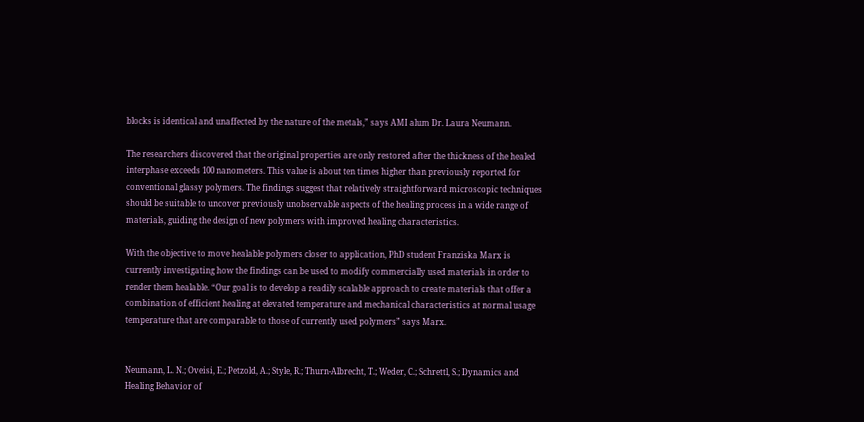blocks is identical and unaffected by the nature of the metals,” says AMI alum Dr. Laura Neumann.

The researchers discovered that the original properties are only restored after the thickness of the healed interphase exceeds 100 nanometers. This value is about ten times higher than previously reported for conventional glassy polymers. The findings suggest that relatively straightforward microscopic techniques should be suitable to uncover previously unobservable aspects of the healing process in a wide range of materials, guiding the design of new polymers with improved healing characteristics.

With the objective to move healable polymers closer to application, PhD student Franziska Marx is currently investigating how the findings can be used to modify commercially used materials in order to render them healable. “Our goal is to develop a readily scalable approach to create materials that offer a combination of efficient healing at elevated temperature and mechanical characteristics at normal usage temperature that are comparable to those of currently used polymers” says Marx.


Neumann, L. N.; Oveisi, E.; Petzold, A.; Style, R.; Thurn-Albrecht, T.; Weder, C.; Schrettl, S.; Dynamics and Healing Behavior of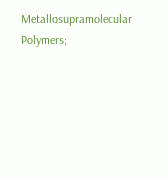Metallosupramolecular Polymers;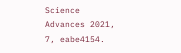Science Advances 2021, 7, eabe4154.